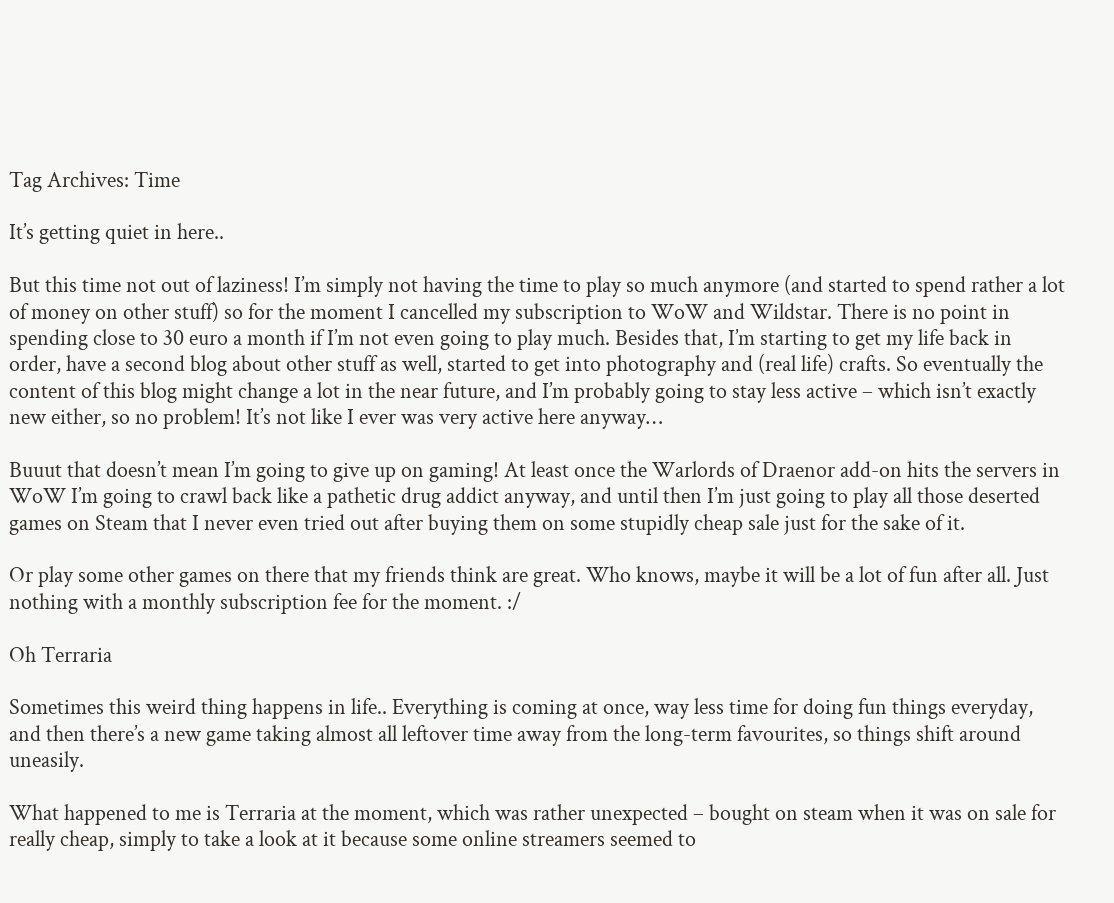Tag Archives: Time

It’s getting quiet in here..

But this time not out of laziness! I’m simply not having the time to play so much anymore (and started to spend rather a lot of money on other stuff) so for the moment I cancelled my subscription to WoW and Wildstar. There is no point in spending close to 30 euro a month if I’m not even going to play much. Besides that, I’m starting to get my life back in order, have a second blog about other stuff as well, started to get into photography and (real life) crafts. So eventually the content of this blog might change a lot in the near future, and I’m probably going to stay less active – which isn’t exactly new either, so no problem! It’s not like I ever was very active here anyway…

Buuut that doesn’t mean I’m going to give up on gaming! At least once the Warlords of Draenor add-on hits the servers in WoW I’m going to crawl back like a pathetic drug addict anyway, and until then I’m just going to play all those deserted games on Steam that I never even tried out after buying them on some stupidly cheap sale just for the sake of it.

Or play some other games on there that my friends think are great. Who knows, maybe it will be a lot of fun after all. Just nothing with a monthly subscription fee for the moment. :/

Oh Terraria

Sometimes this weird thing happens in life.. Everything is coming at once, way less time for doing fun things everyday, and then there’s a new game taking almost all leftover time away from the long-term favourites, so things shift around uneasily.

What happened to me is Terraria at the moment, which was rather unexpected – bought on steam when it was on sale for really cheap, simply to take a look at it because some online streamers seemed to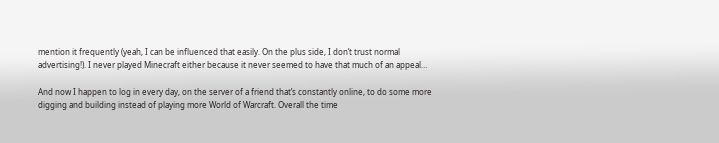mention it frequently (yeah, I can be influenced that easily. On the plus side, I don’t trust normal advertising!). I never played Minecraft either because it never seemed to have that much of an appeal…

And now I happen to log in every day, on the server of a friend that’s constantly online, to do some more digging and building instead of playing more World of Warcraft. Overall the time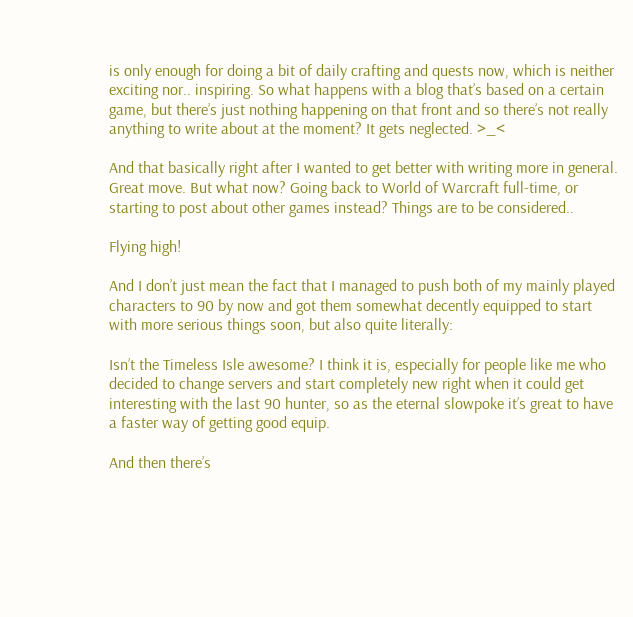is only enough for doing a bit of daily crafting and quests now, which is neither exciting nor.. inspiring. So what happens with a blog that’s based on a certain game, but there’s just nothing happening on that front and so there’s not really anything to write about at the moment? It gets neglected. >_<

And that basically right after I wanted to get better with writing more in general. Great move. But what now? Going back to World of Warcraft full-time, or starting to post about other games instead? Things are to be considered..

Flying high!

And I don’t just mean the fact that I managed to push both of my mainly played characters to 90 by now and got them somewhat decently equipped to start with more serious things soon, but also quite literally:

Isn’t the Timeless Isle awesome? I think it is, especially for people like me who decided to change servers and start completely new right when it could get interesting with the last 90 hunter, so as the eternal slowpoke it’s great to have a faster way of getting good equip.

And then there’s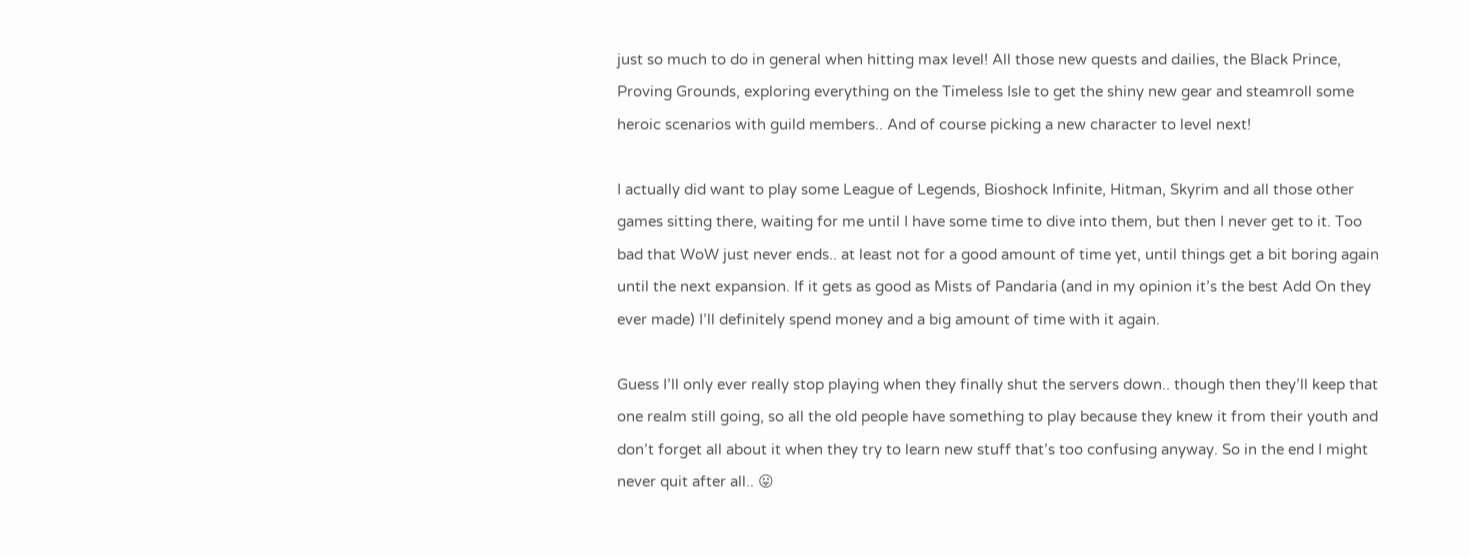just so much to do in general when hitting max level! All those new quests and dailies, the Black Prince, Proving Grounds, exploring everything on the Timeless Isle to get the shiny new gear and steamroll some heroic scenarios with guild members.. And of course picking a new character to level next!

I actually did want to play some League of Legends, Bioshock Infinite, Hitman, Skyrim and all those other games sitting there, waiting for me until I have some time to dive into them, but then I never get to it. Too bad that WoW just never ends.. at least not for a good amount of time yet, until things get a bit boring again until the next expansion. If it gets as good as Mists of Pandaria (and in my opinion it’s the best Add On they ever made) I’ll definitely spend money and a big amount of time with it again.

Guess I’ll only ever really stop playing when they finally shut the servers down.. though then they’ll keep that one realm still going, so all the old people have something to play because they knew it from their youth and don’t forget all about it when they try to learn new stuff that’s too confusing anyway. So in the end I might never quit after all.. 😛